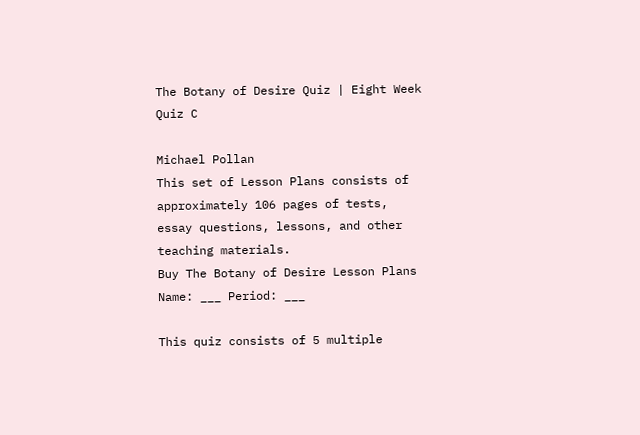The Botany of Desire Quiz | Eight Week Quiz C

Michael Pollan
This set of Lesson Plans consists of approximately 106 pages of tests, essay questions, lessons, and other teaching materials.
Buy The Botany of Desire Lesson Plans
Name: ___ Period: ___

This quiz consists of 5 multiple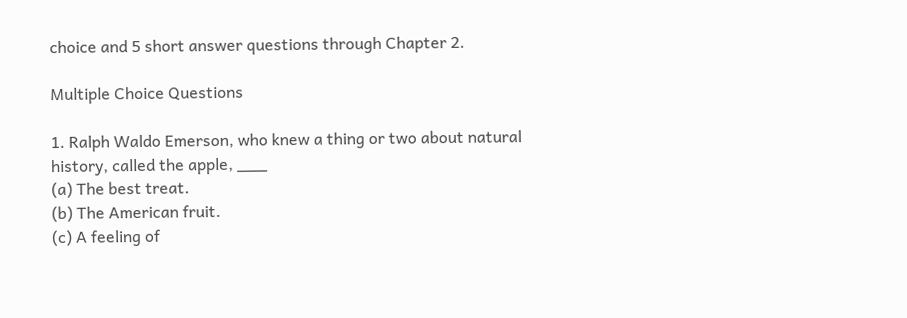choice and 5 short answer questions through Chapter 2.

Multiple Choice Questions

1. Ralph Waldo Emerson, who knew a thing or two about natural history, called the apple, ___
(a) The best treat.
(b) The American fruit.
(c) A feeling of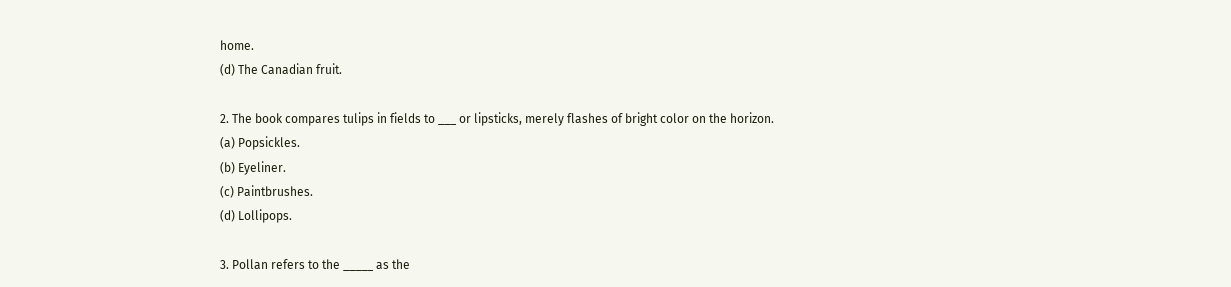home.
(d) The Canadian fruit.

2. The book compares tulips in fields to ___ or lipsticks, merely flashes of bright color on the horizon.
(a) Popsickles.
(b) Eyeliner.
(c) Paintbrushes.
(d) Lollipops.

3. Pollan refers to the _____ as the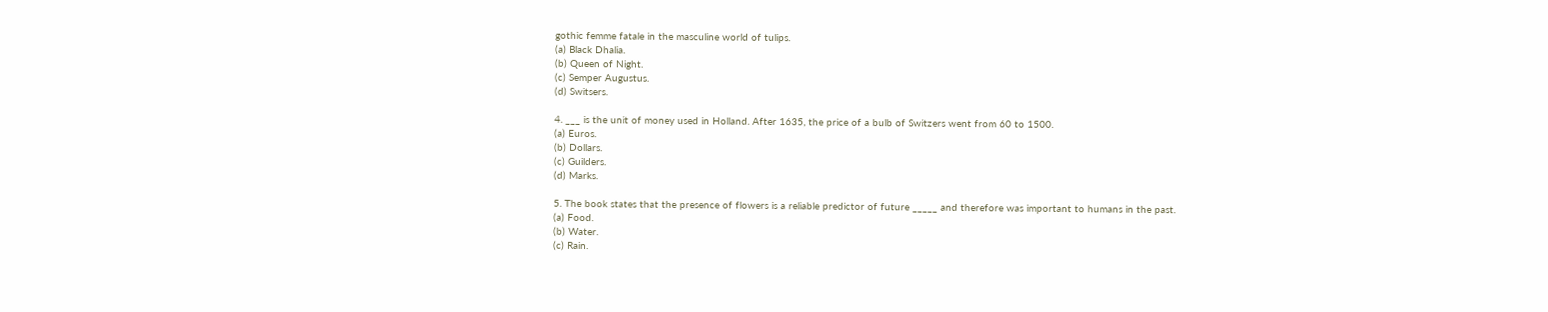gothic femme fatale in the masculine world of tulips.
(a) Black Dhalia.
(b) Queen of Night.
(c) Semper Augustus.
(d) Switsers.

4. ___ is the unit of money used in Holland. After 1635, the price of a bulb of Switzers went from 60 to 1500.
(a) Euros.
(b) Dollars.
(c) Guilders.
(d) Marks.

5. The book states that the presence of flowers is a reliable predictor of future _____ and therefore was important to humans in the past.
(a) Food.
(b) Water.
(c) Rain.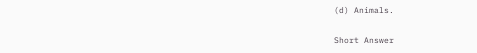(d) Animals.

Short Answer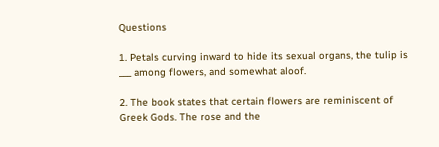Questions

1. Petals curving inward to hide its sexual organs, the tulip is ___ among flowers, and somewhat aloof.

2. The book states that certain flowers are reminiscent of Greek Gods. The rose and the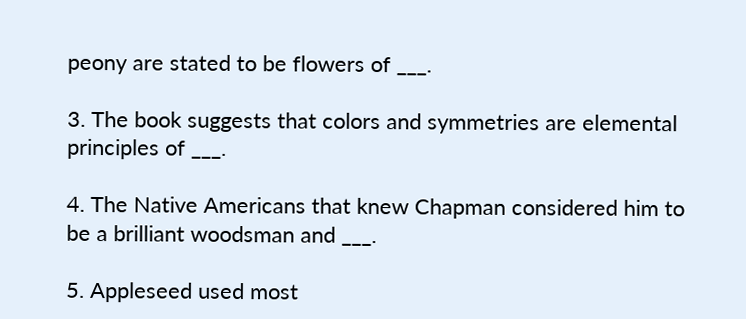peony are stated to be flowers of ___.

3. The book suggests that colors and symmetries are elemental principles of ___.

4. The Native Americans that knew Chapman considered him to be a brilliant woodsman and ___.

5. Appleseed used most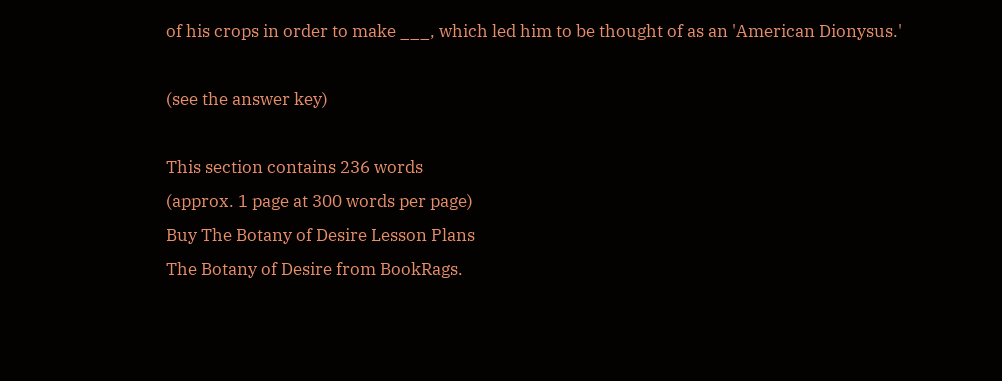of his crops in order to make ___, which led him to be thought of as an 'American Dionysus.'

(see the answer key)

This section contains 236 words
(approx. 1 page at 300 words per page)
Buy The Botany of Desire Lesson Plans
The Botany of Desire from BookRags.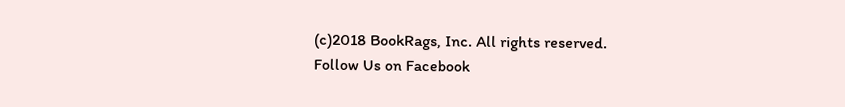(c)2018 BookRags, Inc. All rights reserved.
Follow Us on Facebook